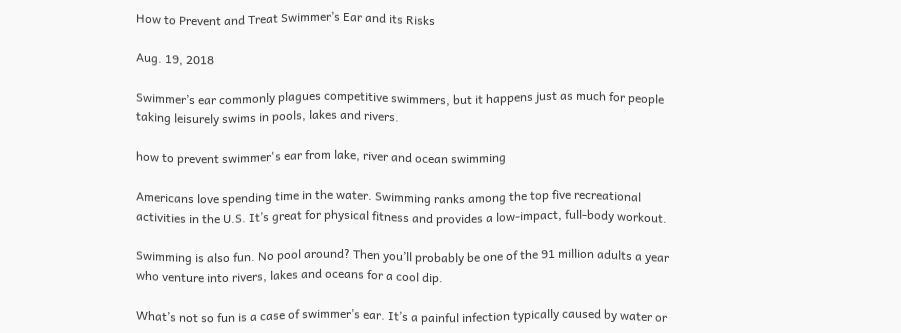How to Prevent and Treat Swimmer’s Ear and its Risks

Aug. 19, 2018

Swimmer’s ear commonly plagues competitive swimmers, but it happens just as much for people taking leisurely swims in pools, lakes and rivers.

how to prevent swimmer's ear from lake, river and ocean swimming

Americans love spending time in the water. Swimming ranks among the top five recreational activities in the U.S. It’s great for physical fitness and provides a low-impact, full-body workout.

Swimming is also fun. No pool around? Then you’ll probably be one of the 91 million adults a year who venture into rivers, lakes and oceans for a cool dip.

What’s not so fun is a case of swimmer’s ear. It’s a painful infection typically caused by water or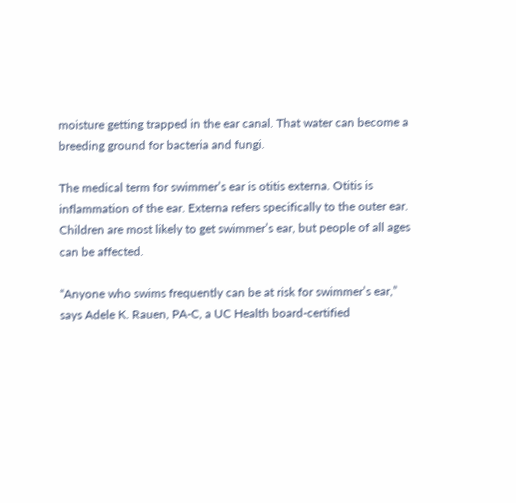moisture getting trapped in the ear canal. That water can become a breeding ground for bacteria and fungi.

The medical term for swimmer’s ear is otitis externa. Otitis is inflammation of the ear. Externa refers specifically to the outer ear. Children are most likely to get swimmer’s ear, but people of all ages can be affected.

“Anyone who swims frequently can be at risk for swimmer’s ear,” says Adele K. Rauen, PA-C, a UC Health board-certified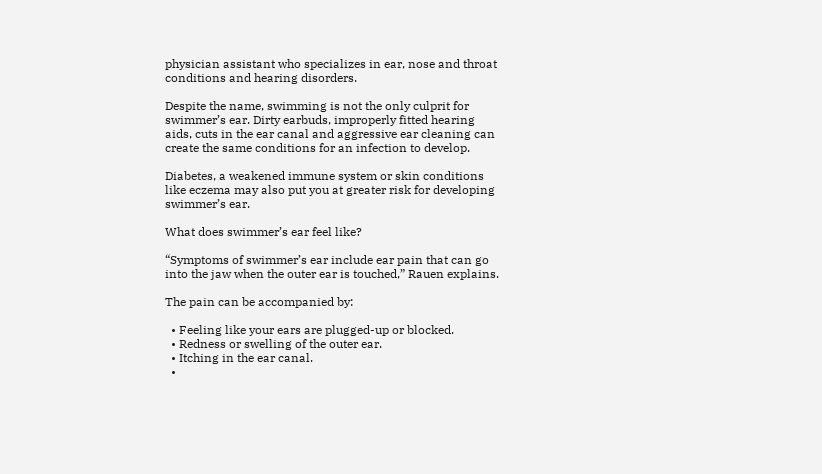physician assistant who specializes in ear, nose and throat conditions and hearing disorders.

Despite the name, swimming is not the only culprit for swimmer’s ear. Dirty earbuds, improperly fitted hearing aids, cuts in the ear canal and aggressive ear cleaning can create the same conditions for an infection to develop.

Diabetes, a weakened immune system or skin conditions like eczema may also put you at greater risk for developing swimmer’s ear.

What does swimmer’s ear feel like?

“Symptoms of swimmer’s ear include ear pain that can go into the jaw when the outer ear is touched,” Rauen explains.

The pain can be accompanied by:

  • Feeling like your ears are plugged-up or blocked.
  • Redness or swelling of the outer ear.
  • Itching in the ear canal.
  •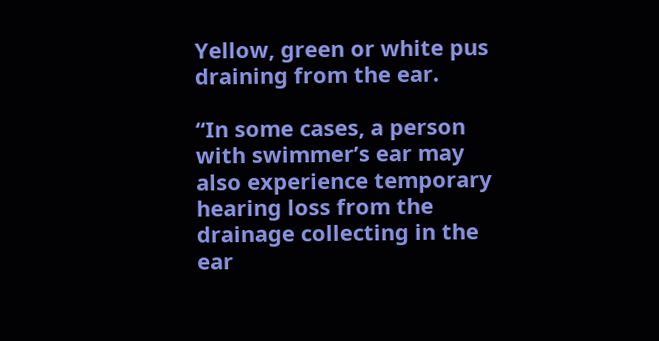Yellow, green or white pus draining from the ear.

“In some cases, a person with swimmer’s ear may also experience temporary hearing loss from the drainage collecting in the ear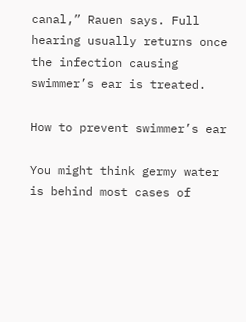canal,” Rauen says. Full hearing usually returns once the infection causing swimmer’s ear is treated.

How to prevent swimmer’s ear

You might think germy water is behind most cases of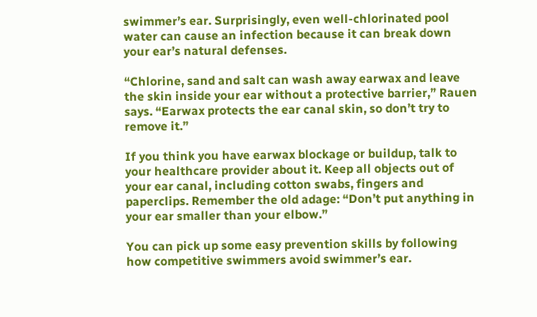swimmer’s ear. Surprisingly, even well-chlorinated pool water can cause an infection because it can break down your ear’s natural defenses.

“Chlorine, sand and salt can wash away earwax and leave the skin inside your ear without a protective barrier,” Rauen says. “Earwax protects the ear canal skin, so don’t try to remove it.”

If you think you have earwax blockage or buildup, talk to your healthcare provider about it. Keep all objects out of your ear canal, including cotton swabs, fingers and paperclips. Remember the old adage: “Don’t put anything in your ear smaller than your elbow.”

You can pick up some easy prevention skills by following how competitive swimmers avoid swimmer’s ear.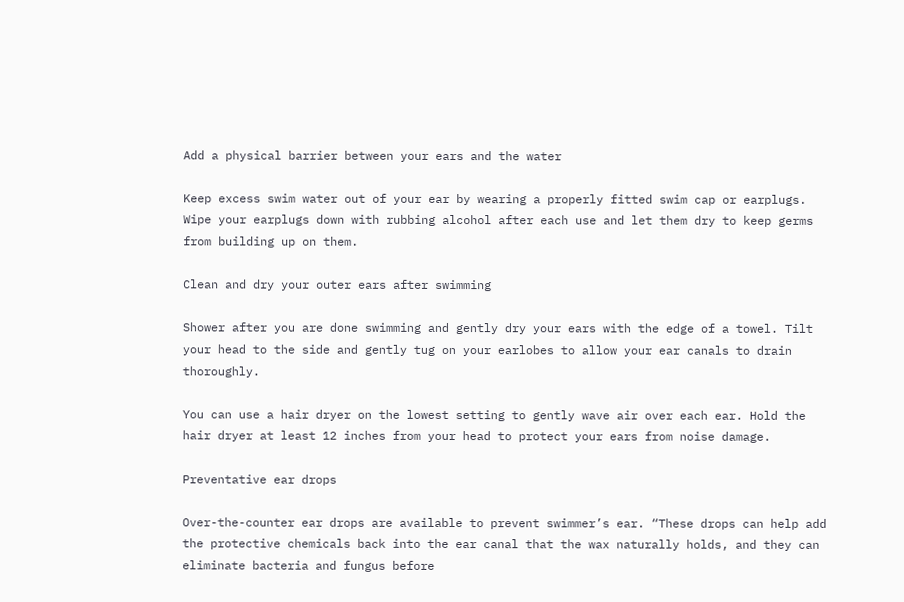Add a physical barrier between your ears and the water

Keep excess swim water out of your ear by wearing a properly fitted swim cap or earplugs. Wipe your earplugs down with rubbing alcohol after each use and let them dry to keep germs from building up on them.

Clean and dry your outer ears after swimming

Shower after you are done swimming and gently dry your ears with the edge of a towel. Tilt your head to the side and gently tug on your earlobes to allow your ear canals to drain thoroughly.

You can use a hair dryer on the lowest setting to gently wave air over each ear. Hold the hair dryer at least 12 inches from your head to protect your ears from noise damage.

Preventative ear drops

Over-the-counter ear drops are available to prevent swimmer’s ear. “These drops can help add the protective chemicals back into the ear canal that the wax naturally holds, and they can eliminate bacteria and fungus before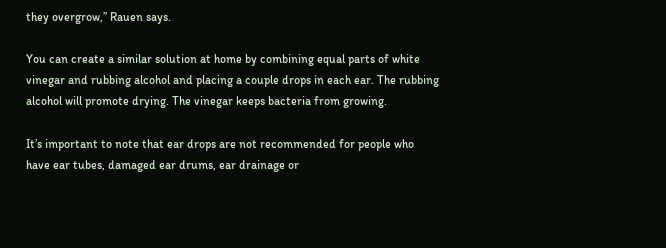they overgrow,” Rauen says.

You can create a similar solution at home by combining equal parts of white vinegar and rubbing alcohol and placing a couple drops in each ear. The rubbing alcohol will promote drying. The vinegar keeps bacteria from growing.

It’s important to note that ear drops are not recommended for people who have ear tubes, damaged ear drums, ear drainage or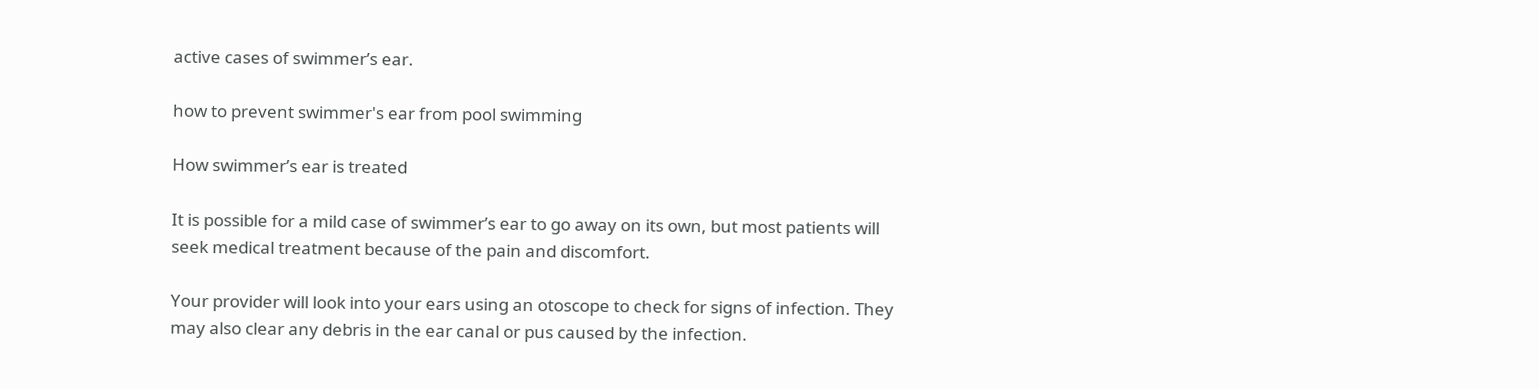active cases of swimmer’s ear.

how to prevent swimmer's ear from pool swimming

How swimmer’s ear is treated

It is possible for a mild case of swimmer’s ear to go away on its own, but most patients will seek medical treatment because of the pain and discomfort.

Your provider will look into your ears using an otoscope to check for signs of infection. They may also clear any debris in the ear canal or pus caused by the infection.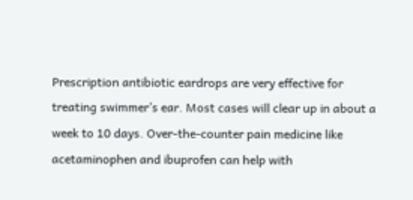Prescription antibiotic eardrops are very effective for treating swimmer’s ear. Most cases will clear up in about a week to 10 days. Over-the-counter pain medicine like acetaminophen and ibuprofen can help with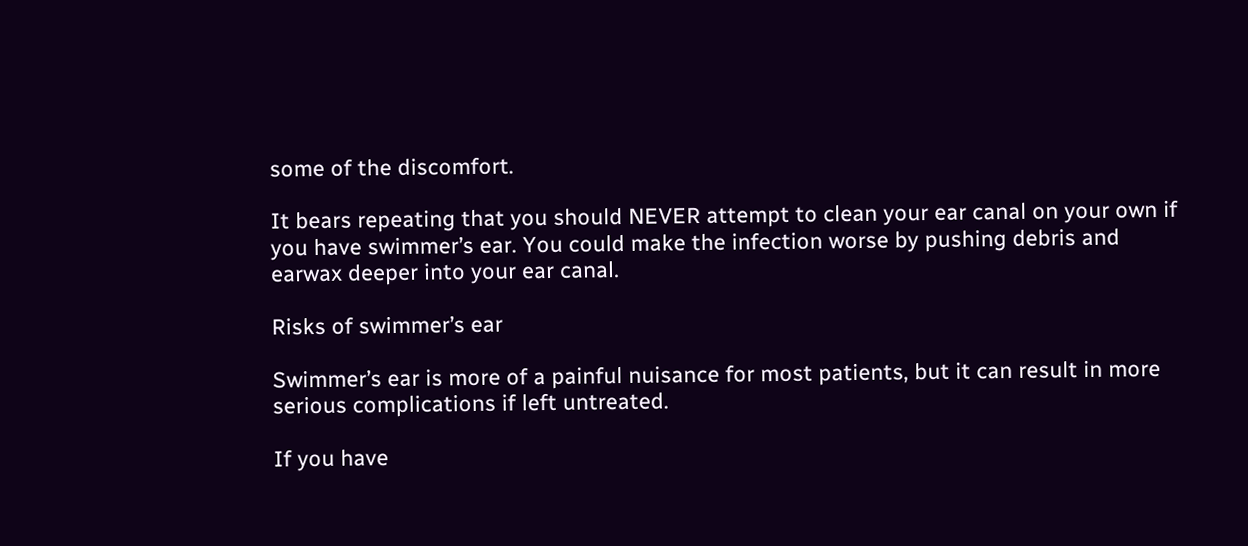some of the discomfort.

It bears repeating that you should NEVER attempt to clean your ear canal on your own if you have swimmer’s ear. You could make the infection worse by pushing debris and earwax deeper into your ear canal.

Risks of swimmer’s ear

Swimmer’s ear is more of a painful nuisance for most patients, but it can result in more serious complications if left untreated.

If you have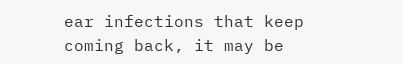ear infections that keep coming back, it may be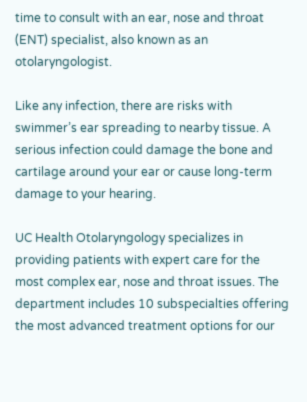time to consult with an ear, nose and throat (ENT) specialist, also known as an otolaryngologist.

Like any infection, there are risks with swimmer’s ear spreading to nearby tissue. A serious infection could damage the bone and cartilage around your ear or cause long-term damage to your hearing.

UC Health Otolaryngology specializes in providing patients with expert care for the most complex ear, nose and throat issues. The department includes 10 subspecialties offering the most advanced treatment options for our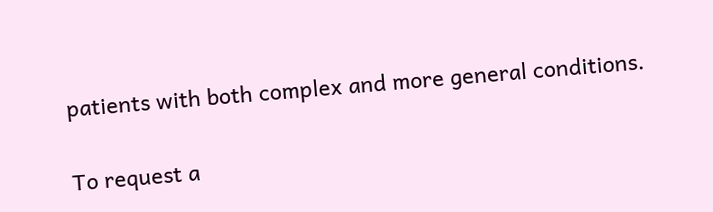patients with both complex and more general conditions.

To request a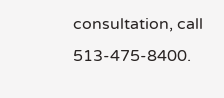consultation, call 513-475-8400.